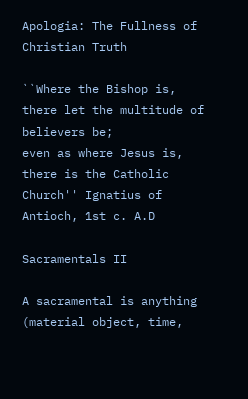Apologia: The Fullness of Christian Truth

``Where the Bishop is, there let the multitude of believers be;
even as where Jesus is, there is the Catholic Church'' Ignatius of Antioch, 1st c. A.D

Sacramentals II

A sacramental is anything (material object, time,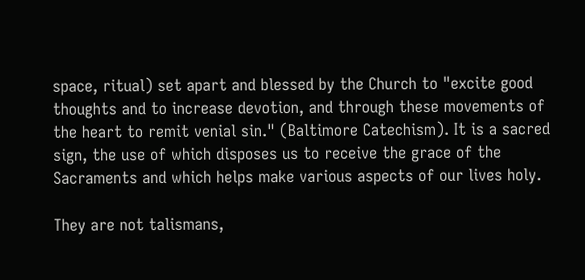space, ritual) set apart and blessed by the Church to "excite good thoughts and to increase devotion, and through these movements of the heart to remit venial sin." (Baltimore Catechism). It is a sacred sign, the use of which disposes us to receive the grace of the Sacraments and which helps make various aspects of our lives holy.

They are not talismans,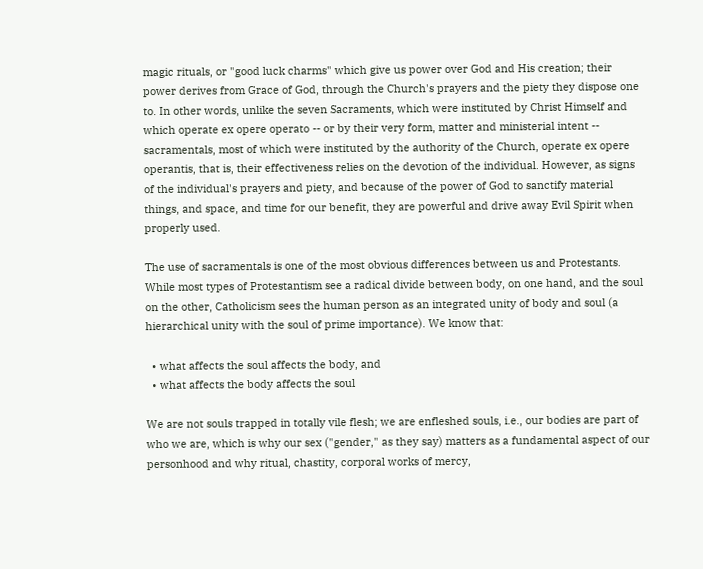magic rituals, or "good luck charms" which give us power over God and His creation; their power derives from Grace of God, through the Church's prayers and the piety they dispose one to. In other words, unlike the seven Sacraments, which were instituted by Christ Himself and which operate ex opere operato -- or by their very form, matter and ministerial intent -- sacramentals, most of which were instituted by the authority of the Church, operate ex opere operantis, that is, their effectiveness relies on the devotion of the individual. However, as signs of the individual's prayers and piety, and because of the power of God to sanctify material things, and space, and time for our benefit, they are powerful and drive away Evil Spirit when properly used.

The use of sacramentals is one of the most obvious differences between us and Protestants. While most types of Protestantism see a radical divide between body, on one hand, and the soul on the other, Catholicism sees the human person as an integrated unity of body and soul (a hierarchical unity with the soul of prime importance). We know that:

  • what affects the soul affects the body, and
  • what affects the body affects the soul

We are not souls trapped in totally vile flesh; we are enfleshed souls, i.e., our bodies are part of who we are, which is why our sex ("gender," as they say) matters as a fundamental aspect of our personhood and why ritual, chastity, corporal works of mercy,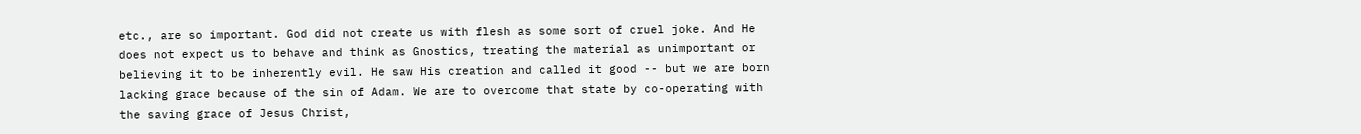etc., are so important. God did not create us with flesh as some sort of cruel joke. And He does not expect us to behave and think as Gnostics, treating the material as unimportant or believing it to be inherently evil. He saw His creation and called it good -- but we are born lacking grace because of the sin of Adam. We are to overcome that state by co-operating with the saving grace of Jesus Christ,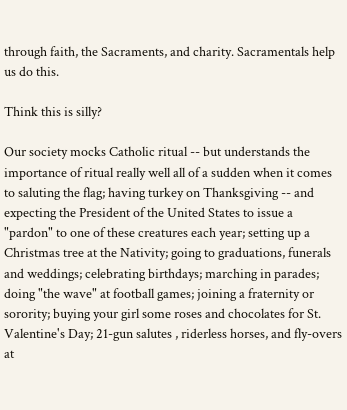through faith, the Sacraments, and charity. Sacramentals help us do this.

Think this is silly?

Our society mocks Catholic ritual -- but understands the importance of ritual really well all of a sudden when it comes to saluting the flag; having turkey on Thanksgiving -- and expecting the President of the United States to issue a "pardon" to one of these creatures each year; setting up a Christmas tree at the Nativity; going to graduations, funerals and weddings; celebrating birthdays; marching in parades; doing "the wave" at football games; joining a fraternity or sorority; buying your girl some roses and chocolates for St. Valentine's Day; 21-gun salutes , riderless horses, and fly-overs at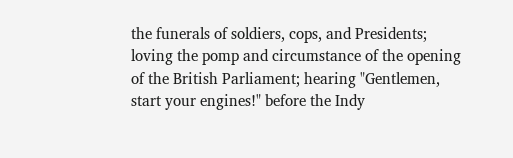the funerals of soldiers, cops, and Presidents; loving the pomp and circumstance of the opening of the British Parliament; hearing "Gentlemen, start your engines!" before the Indy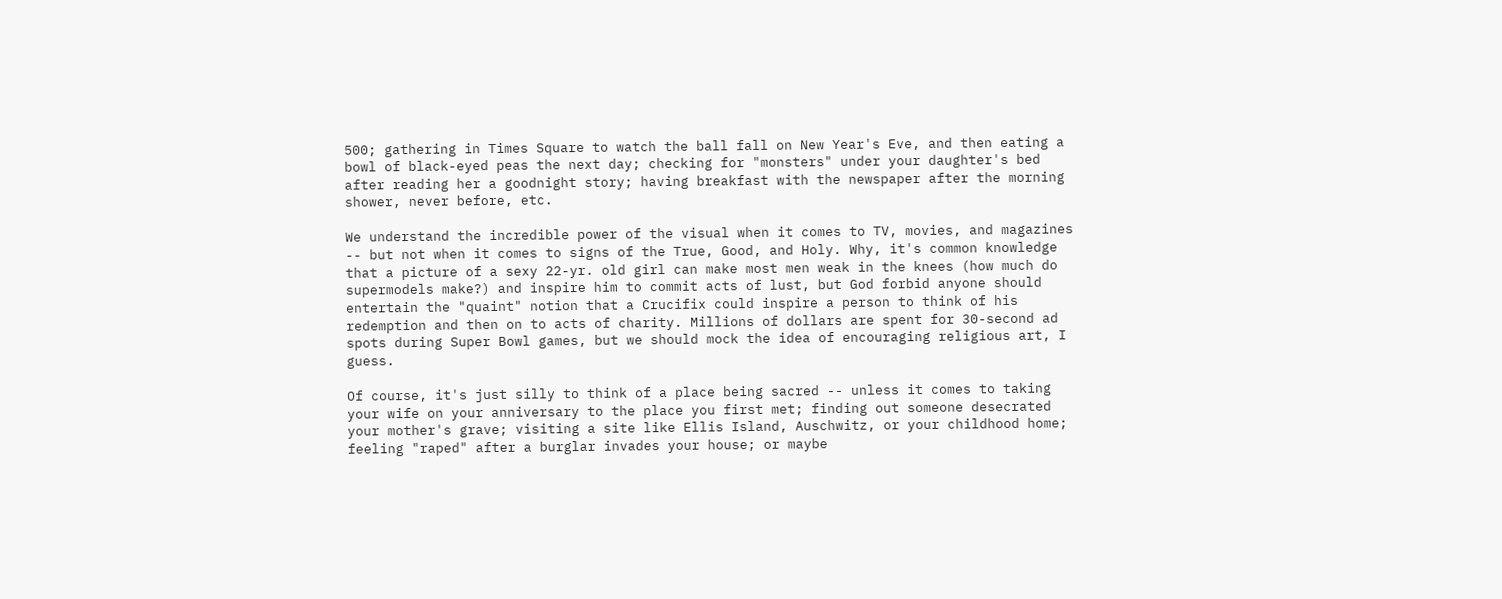500; gathering in Times Square to watch the ball fall on New Year's Eve, and then eating a bowl of black-eyed peas the next day; checking for "monsters" under your daughter's bed after reading her a goodnight story; having breakfast with the newspaper after the morning shower, never before, etc.

We understand the incredible power of the visual when it comes to TV, movies, and magazines -- but not when it comes to signs of the True, Good, and Holy. Why, it's common knowledge that a picture of a sexy 22-yr. old girl can make most men weak in the knees (how much do supermodels make?) and inspire him to commit acts of lust, but God forbid anyone should entertain the "quaint" notion that a Crucifix could inspire a person to think of his redemption and then on to acts of charity. Millions of dollars are spent for 30-second ad spots during Super Bowl games, but we should mock the idea of encouraging religious art, I guess.

Of course, it's just silly to think of a place being sacred -- unless it comes to taking your wife on your anniversary to the place you first met; finding out someone desecrated your mother's grave; visiting a site like Ellis Island, Auschwitz, or your childhood home; feeling "raped" after a burglar invades your house; or maybe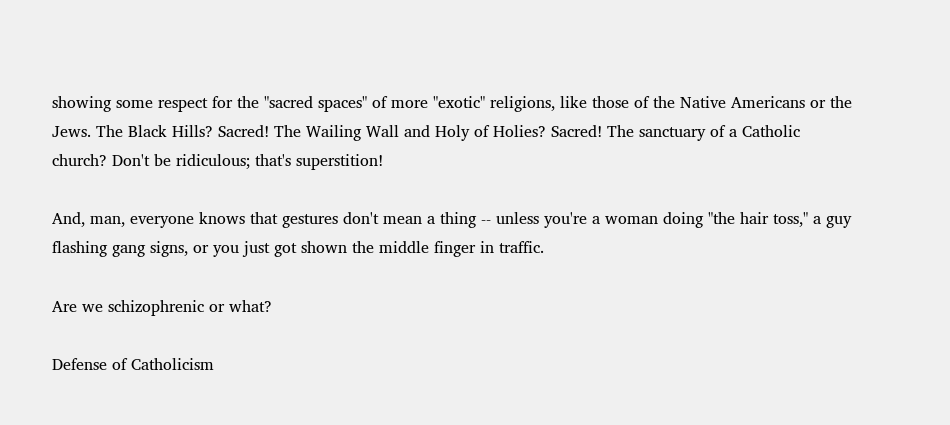showing some respect for the "sacred spaces" of more "exotic" religions, like those of the Native Americans or the Jews. The Black Hills? Sacred! The Wailing Wall and Holy of Holies? Sacred! The sanctuary of a Catholic church? Don't be ridiculous; that's superstition!

And, man, everyone knows that gestures don't mean a thing -- unless you're a woman doing "the hair toss," a guy flashing gang signs, or you just got shown the middle finger in traffic.

Are we schizophrenic or what?

Defense of Catholicism